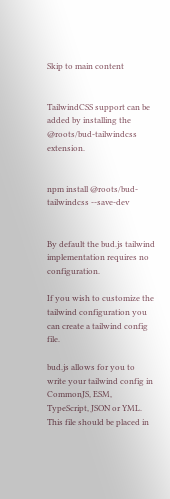Skip to main content


TailwindCSS support can be added by installing the @roots/bud-tailwindcss extension.


npm install @roots/bud-tailwindcss --save-dev


By default the bud.js tailwind implementation requires no configuration.

If you wish to customize the tailwind configuration you can create a tailwind config file.

bud.js allows for you to write your tailwind config in CommonJS, ESM, TypeScript, JSON or YML. This file should be placed in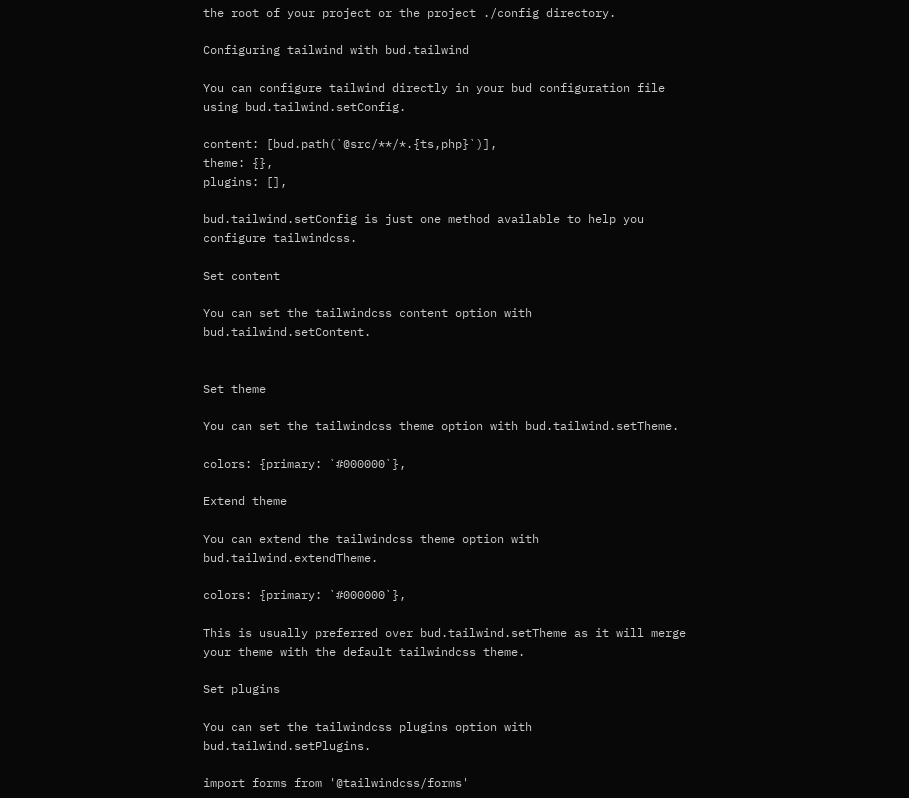the root of your project or the project ./config directory.

Configuring tailwind with bud.tailwind

You can configure tailwind directly in your bud configuration file using bud.tailwind.setConfig.

content: [bud.path(`@src/**/*.{ts,php}`)],
theme: {},
plugins: [],

bud.tailwind.setConfig is just one method available to help you configure tailwindcss.

Set content

You can set the tailwindcss content option with bud.tailwind.setContent.


Set theme

You can set the tailwindcss theme option with bud.tailwind.setTheme.

colors: {primary: `#000000`},

Extend theme

You can extend the tailwindcss theme option with bud.tailwind.extendTheme.

colors: {primary: `#000000`},

This is usually preferred over bud.tailwind.setTheme as it will merge your theme with the default tailwindcss theme.

Set plugins

You can set the tailwindcss plugins option with bud.tailwind.setPlugins.

import forms from '@tailwindcss/forms'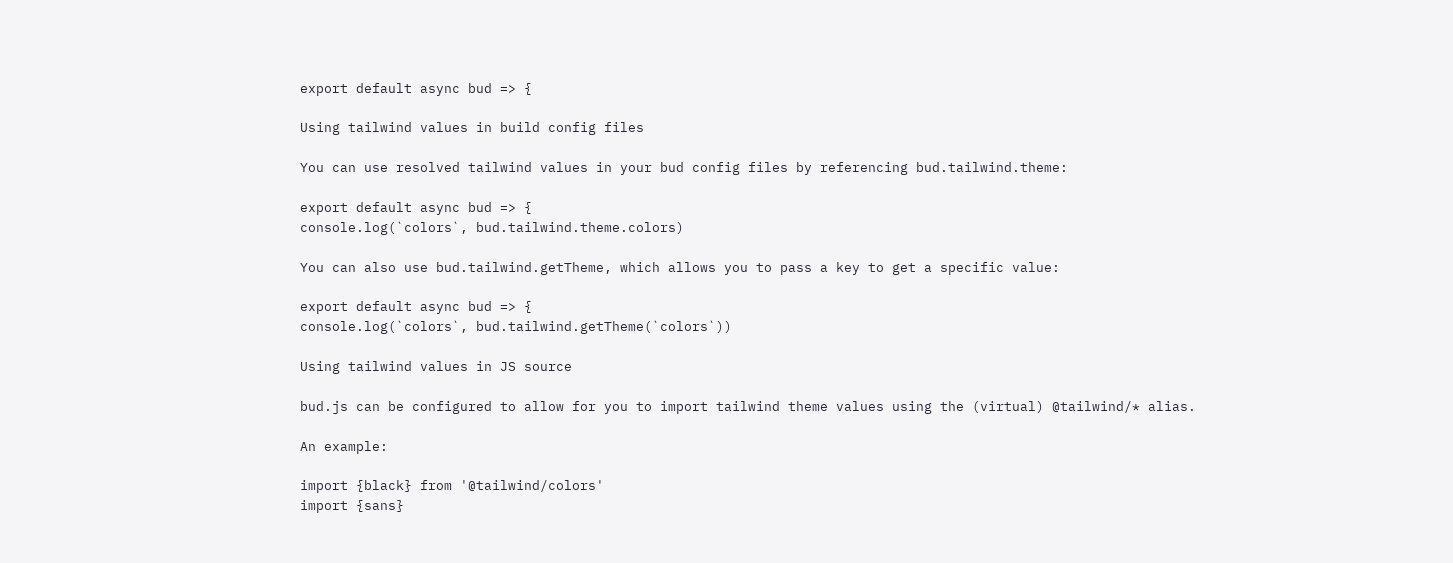export default async bud => {

Using tailwind values in build config files

You can use resolved tailwind values in your bud config files by referencing bud.tailwind.theme:

export default async bud => {
console.log(`colors`, bud.tailwind.theme.colors)

You can also use bud.tailwind.getTheme, which allows you to pass a key to get a specific value:

export default async bud => {
console.log(`colors`, bud.tailwind.getTheme(`colors`))

Using tailwind values in JS source

bud.js can be configured to allow for you to import tailwind theme values using the (virtual) @tailwind/* alias.

An example:

import {black} from '@tailwind/colors'
import {sans}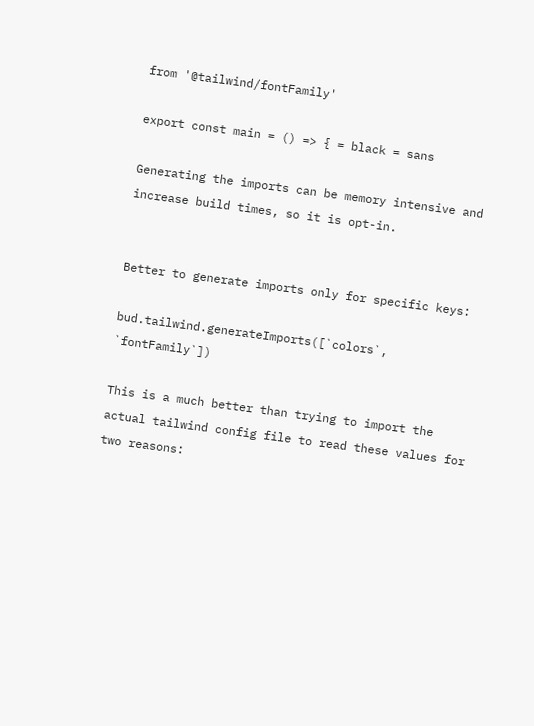from '@tailwind/fontFamily'

export const main = () => { = black = sans

Generating the imports can be memory intensive and increase build times, so it is opt-in.


Better to generate imports only for specific keys:

bud.tailwind.generateImports([`colors`, `fontFamily`])

This is a much better than trying to import the actual tailwind config file to read these values for two reasons: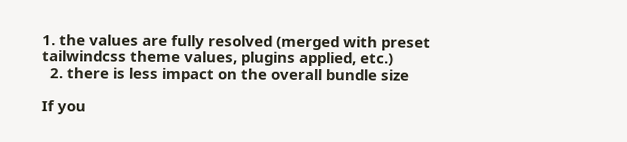1. the values are fully resolved (merged with preset tailwindcss theme values, plugins applied, etc.)
  2. there is less impact on the overall bundle size

If you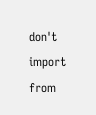don't import from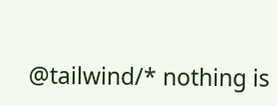@tailwind/* nothing is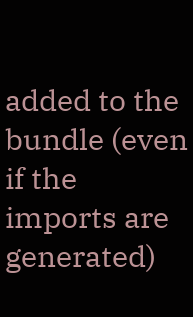added to the bundle (even if the imports are generated)